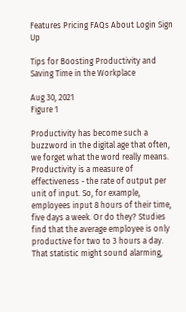Features Pricing FAQs About Login Sign Up

Tips for Boosting Productivity and Saving Time in the Workplace

Aug 30, 2021
Figure 1

Productivity has become such a buzzword in the digital age that often, we forget what the word really means. Productivity is a measure of effectiveness - the rate of output per unit of input. So, for example, employees input 8 hours of their time, five days a week. Or do they? Studies find that the average employee is only productive for two to 3 hours a day. That statistic might sound alarming,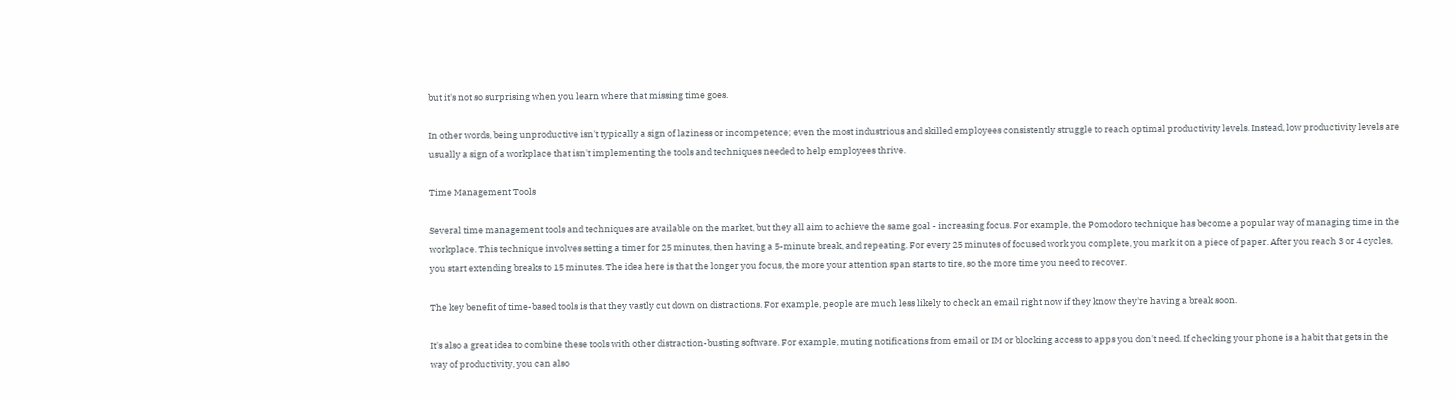but it's not so surprising when you learn where that missing time goes.

In other words, being unproductive isn't typically a sign of laziness or incompetence; even the most industrious and skilled employees consistently struggle to reach optimal productivity levels. Instead, low productivity levels are usually a sign of a workplace that isn't implementing the tools and techniques needed to help employees thrive.

Time Management Tools

Several time management tools and techniques are available on the market, but they all aim to achieve the same goal - increasing focus. For example, the Pomodoro technique has become a popular way of managing time in the workplace. This technique involves setting a timer for 25 minutes, then having a 5-minute break, and repeating. For every 25 minutes of focused work you complete, you mark it on a piece of paper. After you reach 3 or 4 cycles, you start extending breaks to 15 minutes. The idea here is that the longer you focus, the more your attention span starts to tire, so the more time you need to recover.

The key benefit of time-based tools is that they vastly cut down on distractions. For example, people are much less likely to check an email right now if they know they're having a break soon.

It's also a great idea to combine these tools with other distraction-busting software. For example, muting notifications from email or IM or blocking access to apps you don't need. If checking your phone is a habit that gets in the way of productivity, you can also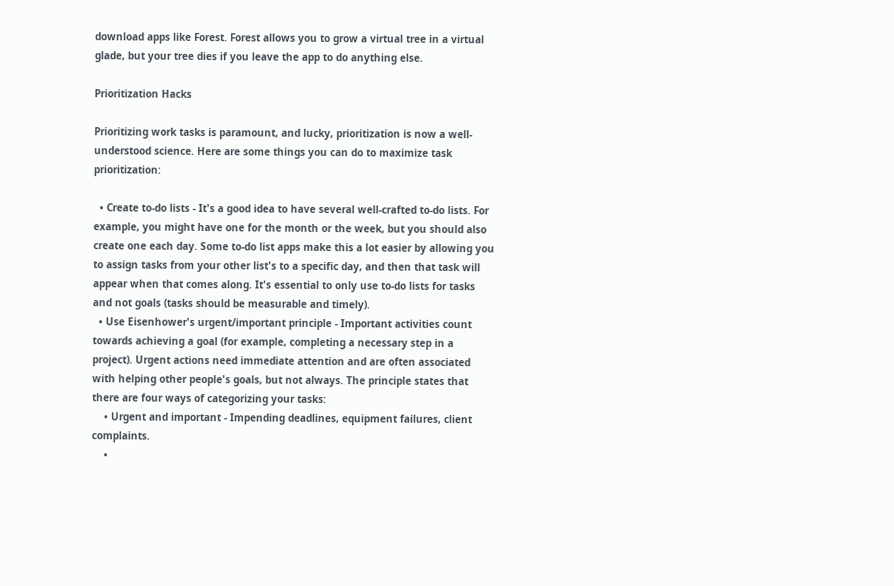download apps like Forest. Forest allows you to grow a virtual tree in a virtual glade, but your tree dies if you leave the app to do anything else.

Prioritization Hacks

Prioritizing work tasks is paramount, and lucky, prioritization is now a well-understood science. Here are some things you can do to maximize task prioritization:

  • Create to-do lists - It's a good idea to have several well-crafted to-do lists. For example, you might have one for the month or the week, but you should also create one each day. Some to-do list apps make this a lot easier by allowing you to assign tasks from your other list's to a specific day, and then that task will appear when that comes along. It's essential to only use to-do lists for tasks and not goals (tasks should be measurable and timely).
  • Use Eisenhower's urgent/important principle - Important activities count towards achieving a goal (for example, completing a necessary step in a project). Urgent actions need immediate attention and are often associated with helping other people's goals, but not always. The principle states that there are four ways of categorizing your tasks:
    • Urgent and important - Impending deadlines, equipment failures, client complaints.
    •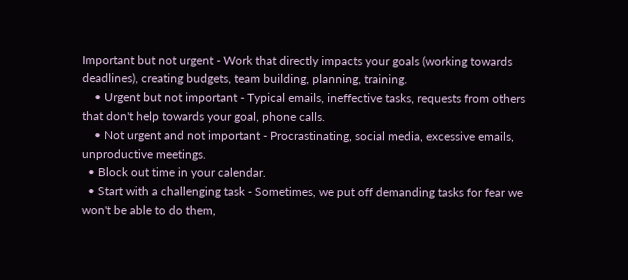Important but not urgent - Work that directly impacts your goals (working towards deadlines), creating budgets, team building, planning, training.
    • Urgent but not important - Typical emails, ineffective tasks, requests from others that don't help towards your goal, phone calls.
    • Not urgent and not important - Procrastinating, social media, excessive emails, unproductive meetings.
  • Block out time in your calendar.
  • Start with a challenging task - Sometimes, we put off demanding tasks for fear we won't be able to do them,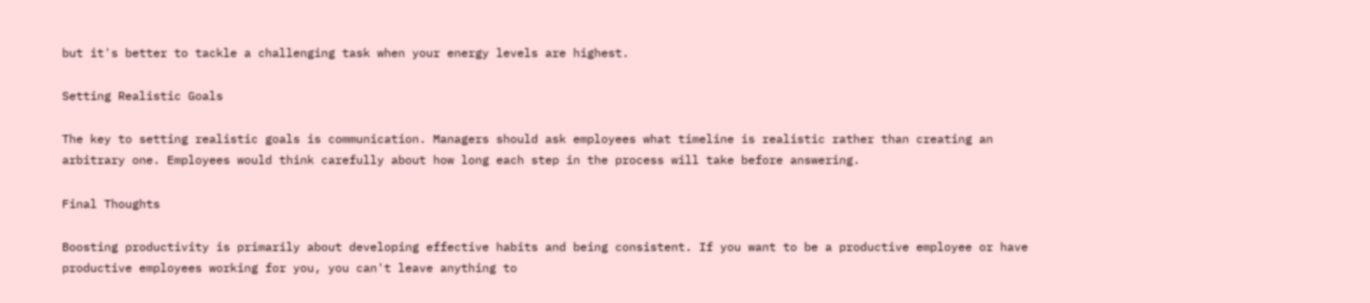but it's better to tackle a challenging task when your energy levels are highest.

Setting Realistic Goals

The key to setting realistic goals is communication. Managers should ask employees what timeline is realistic rather than creating an arbitrary one. Employees would think carefully about how long each step in the process will take before answering.

Final Thoughts

Boosting productivity is primarily about developing effective habits and being consistent. If you want to be a productive employee or have productive employees working for you, you can't leave anything to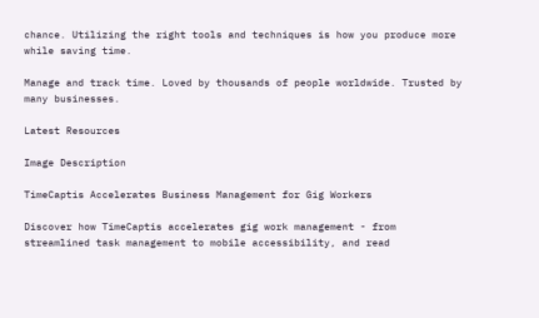chance. Utilizing the right tools and techniques is how you produce more while saving time.

Manage and track time. Loved by thousands of people worldwide. Trusted by many businesses.

Latest Resources

Image Description

TimeCaptis Accelerates Business Management for Gig Workers

Discover how TimeCaptis accelerates gig work management - from streamlined task management to mobile accessibility, and read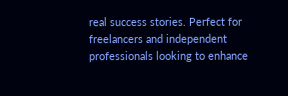real success stories. Perfect for freelancers and independent professionals looking to enhance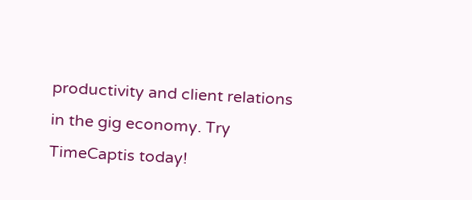productivity and client relations in the gig economy. Try TimeCaptis today!